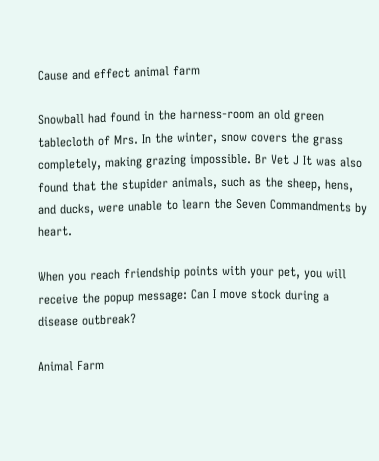Cause and effect animal farm

Snowball had found in the harness-room an old green tablecloth of Mrs. In the winter, snow covers the grass completely, making grazing impossible. Br Vet J It was also found that the stupider animals, such as the sheep, hens, and ducks, were unable to learn the Seven Commandments by heart.

When you reach friendship points with your pet, you will receive the popup message: Can I move stock during a disease outbreak?

Animal Farm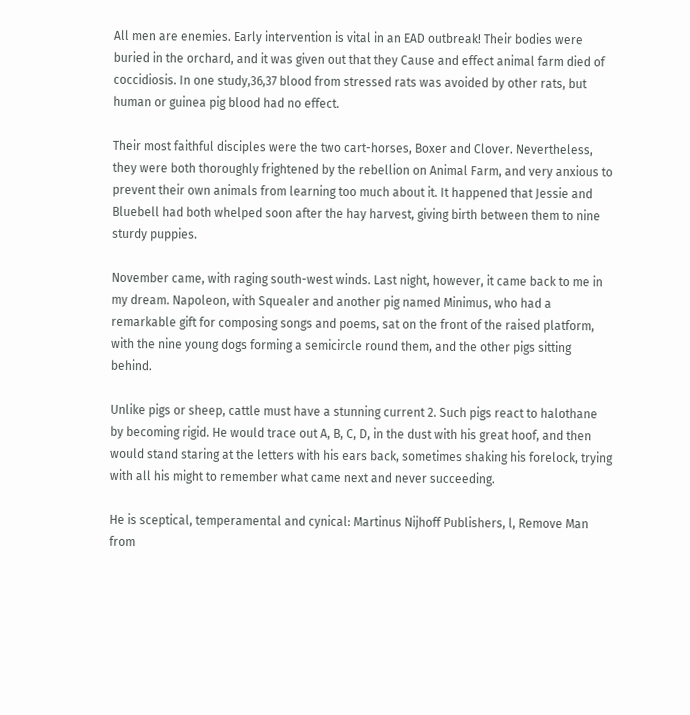All men are enemies. Early intervention is vital in an EAD outbreak! Their bodies were buried in the orchard, and it was given out that they Cause and effect animal farm died of coccidiosis. In one study,36,37 blood from stressed rats was avoided by other rats, but human or guinea pig blood had no effect.

Their most faithful disciples were the two cart-horses, Boxer and Clover. Nevertheless, they were both thoroughly frightened by the rebellion on Animal Farm, and very anxious to prevent their own animals from learning too much about it. It happened that Jessie and Bluebell had both whelped soon after the hay harvest, giving birth between them to nine sturdy puppies.

November came, with raging south-west winds. Last night, however, it came back to me in my dream. Napoleon, with Squealer and another pig named Minimus, who had a remarkable gift for composing songs and poems, sat on the front of the raised platform, with the nine young dogs forming a semicircle round them, and the other pigs sitting behind.

Unlike pigs or sheep, cattle must have a stunning current 2. Such pigs react to halothane by becoming rigid. He would trace out A, B, C, D, in the dust with his great hoof, and then would stand staring at the letters with his ears back, sometimes shaking his forelock, trying with all his might to remember what came next and never succeeding.

He is sceptical, temperamental and cynical: Martinus Nijhoff Publishers, l, Remove Man from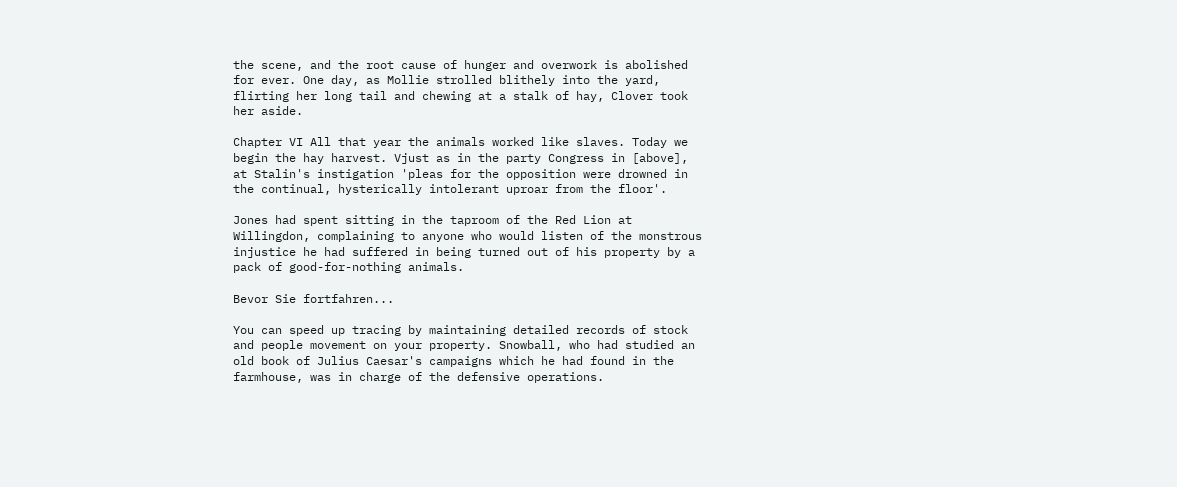the scene, and the root cause of hunger and overwork is abolished for ever. One day, as Mollie strolled blithely into the yard, flirting her long tail and chewing at a stalk of hay, Clover took her aside.

Chapter VI All that year the animals worked like slaves. Today we begin the hay harvest. Vjust as in the party Congress in [above], at Stalin's instigation 'pleas for the opposition were drowned in the continual, hysterically intolerant uproar from the floor'.

Jones had spent sitting in the taproom of the Red Lion at Willingdon, complaining to anyone who would listen of the monstrous injustice he had suffered in being turned out of his property by a pack of good-for-nothing animals.

Bevor Sie fortfahren...

You can speed up tracing by maintaining detailed records of stock and people movement on your property. Snowball, who had studied an old book of Julius Caesar's campaigns which he had found in the farmhouse, was in charge of the defensive operations.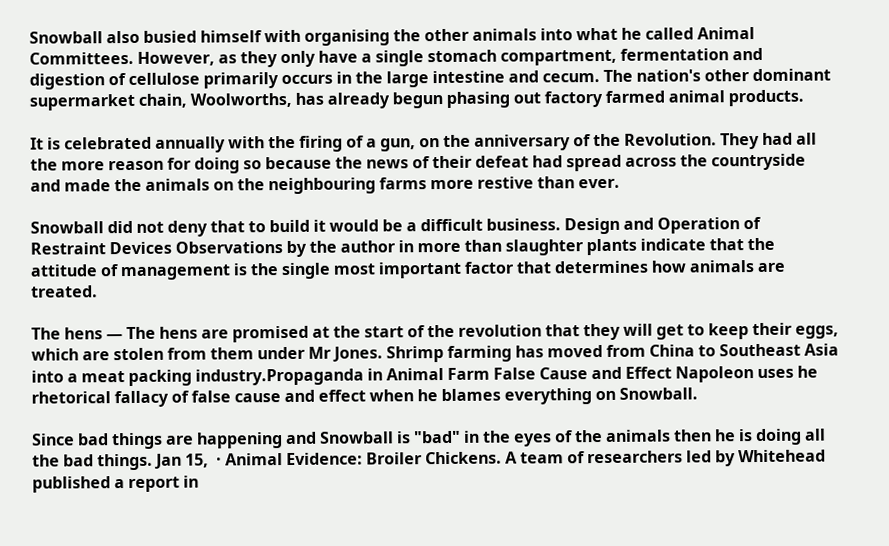Snowball also busied himself with organising the other animals into what he called Animal Committees. However, as they only have a single stomach compartment, fermentation and digestion of cellulose primarily occurs in the large intestine and cecum. The nation's other dominant supermarket chain, Woolworths, has already begun phasing out factory farmed animal products.

It is celebrated annually with the firing of a gun, on the anniversary of the Revolution. They had all the more reason for doing so because the news of their defeat had spread across the countryside and made the animals on the neighbouring farms more restive than ever.

Snowball did not deny that to build it would be a difficult business. Design and Operation of Restraint Devices Observations by the author in more than slaughter plants indicate that the attitude of management is the single most important factor that determines how animals are treated.

The hens — The hens are promised at the start of the revolution that they will get to keep their eggs, which are stolen from them under Mr Jones. Shrimp farming has moved from China to Southeast Asia into a meat packing industry.Propaganda in Animal Farm False Cause and Effect Napoleon uses he rhetorical fallacy of false cause and effect when he blames everything on Snowball.

Since bad things are happening and Snowball is "bad" in the eyes of the animals then he is doing all the bad things. Jan 15,  · Animal Evidence: Broiler Chickens. A team of researchers led by Whitehead published a report in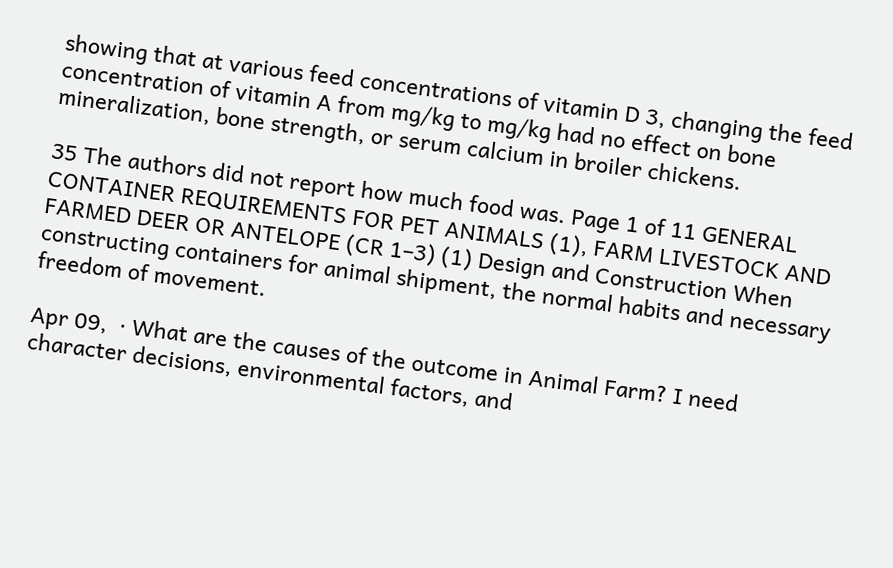showing that at various feed concentrations of vitamin D 3, changing the feed concentration of vitamin A from mg/kg to mg/kg had no effect on bone mineralization, bone strength, or serum calcium in broiler chickens.

35 The authors did not report how much food was. Page 1 of 11 GENERAL CONTAINER REQUIREMENTS FOR PET ANIMALS (1), FARM LIVESTOCK AND FARMED DEER OR ANTELOPE (CR 1–3) (1) Design and Construction When constructing containers for animal shipment, the normal habits and necessary freedom of movement.

Apr 09,  · What are the causes of the outcome in Animal Farm? I need character decisions, environmental factors, and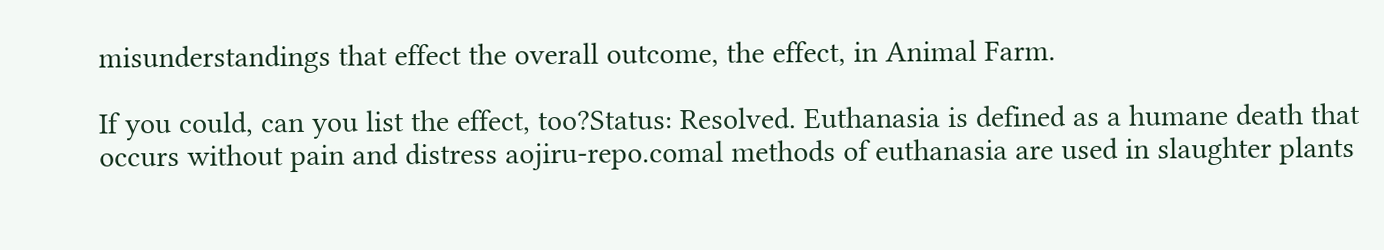misunderstandings that effect the overall outcome, the effect, in Animal Farm.

If you could, can you list the effect, too?Status: Resolved. Euthanasia is defined as a humane death that occurs without pain and distress aojiru-repo.comal methods of euthanasia are used in slaughter plants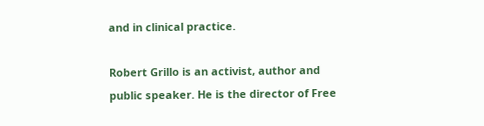and in clinical practice.

Robert Grillo is an activist, author and public speaker. He is the director of Free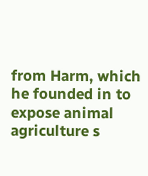from Harm, which he founded in to expose animal agriculture s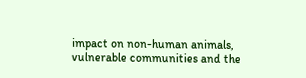impact on non-human animals, vulnerable communities and the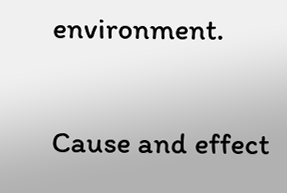environment.

Cause and effect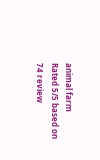animal farm
Rated 5/5 based on 74 review